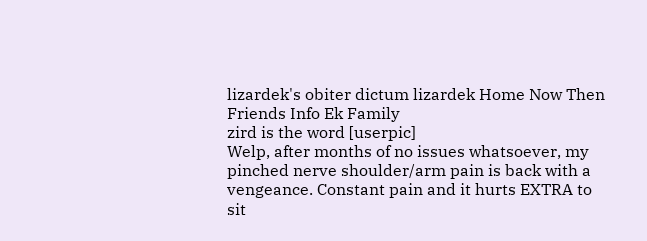lizardek's obiter dictum lizardek Home Now Then Friends Info Ek Family
zird is the word [userpic]
Welp, after months of no issues whatsoever, my pinched nerve shoulder/arm pain is back with a vengeance. Constant pain and it hurts EXTRA to sit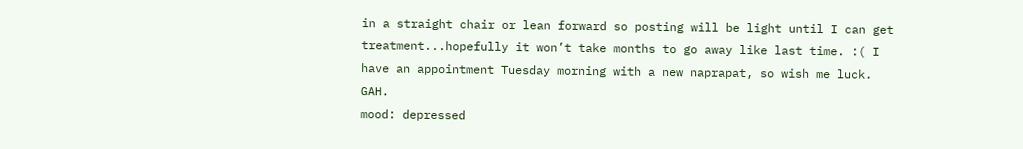in a straight chair or lean forward so posting will be light until I can get treatment...hopefully it won’t take months to go away like last time. :( I have an appointment Tuesday morning with a new naprapat, so wish me luck. GAH.
mood: depressed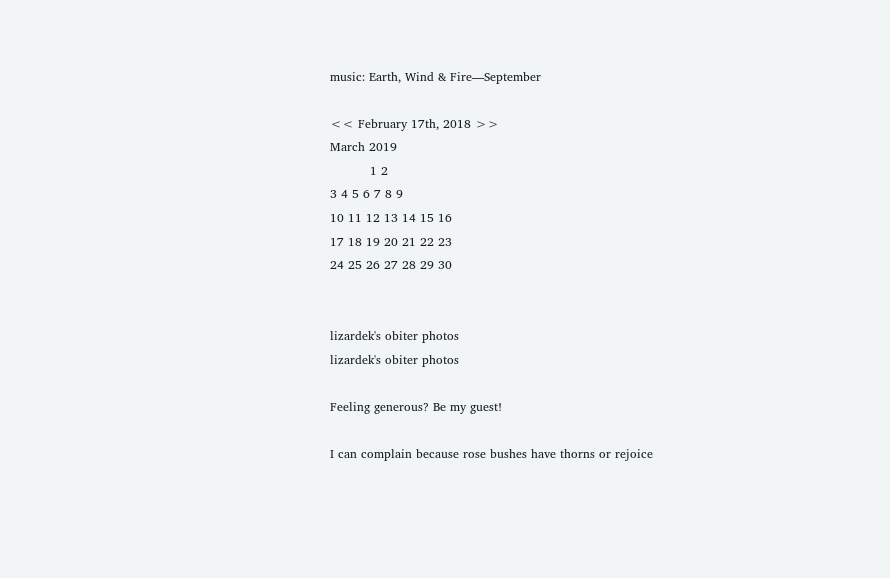music: Earth, Wind & Fire—September

<< February 17th, 2018 >>
March 2019
          1 2
3 4 5 6 7 8 9
10 11 12 13 14 15 16
17 18 19 20 21 22 23
24 25 26 27 28 29 30


lizardek's obiter photos
lizardek's obiter photos

Feeling generous? Be my guest!

I can complain because rose bushes have thorns or rejoice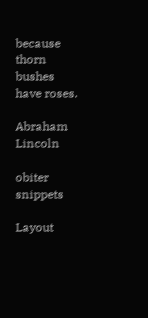because thorn bushes have roses.

Abraham Lincoln

obiter snippets

Layout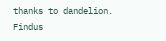thanks to dandelion.
Findus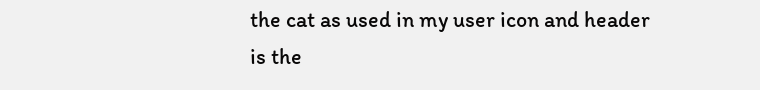the cat as used in my user icon and header is the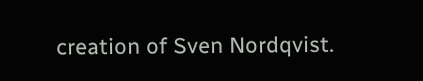creation of Sven Nordqvist.